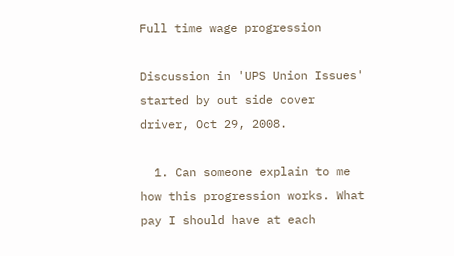Full time wage progression

Discussion in 'UPS Union Issues' started by out side cover driver, Oct 29, 2008.

  1. Can someone explain to me how this progression works. What pay I should have at each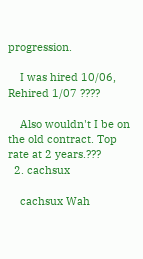progression.

    I was hired 10/06, Rehired 1/07 ????

    Also wouldn't I be on the old contract. Top rate at 2 years.???
  2. cachsux

    cachsux Wah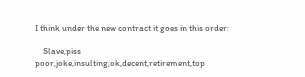I think under the new contract it goes in this order:

    Slave,piss poor,joke,insulting,ok,decent,retirement,top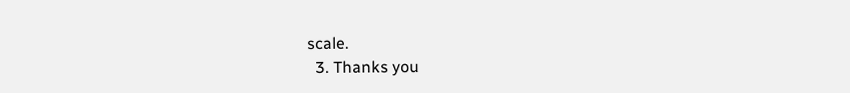scale.
  3. Thanks you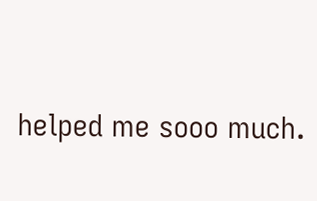helped me sooo much.